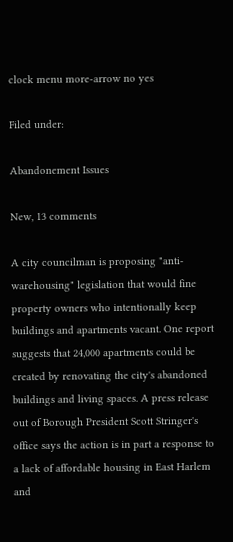clock menu more-arrow no yes

Filed under:

Abandonement Issues

New, 13 comments

A city councilman is proposing "anti-warehousing" legislation that would fine property owners who intentionally keep buildings and apartments vacant. One report suggests that 24,000 apartments could be created by renovating the city's abandoned buildings and living spaces. A press release out of Borough President Scott Stringer's office says the action is in part a response to a lack of affordable housing in East Harlem and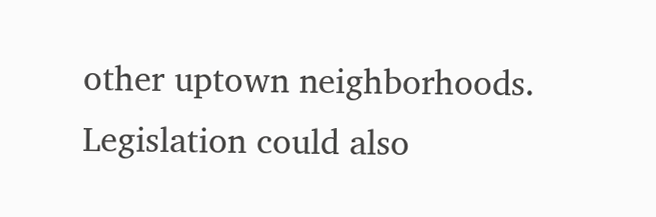other uptown neighborhoods. Legislation could also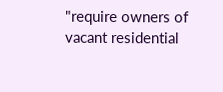"require owners of vacant residential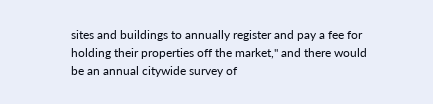sites and buildings to annually register and pay a fee for holding their properties off the market," and there would be an annual citywide survey of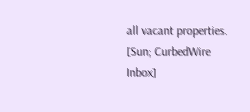all vacant properties. [Sun; CurbedWire Inbox]